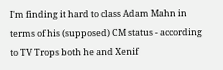I'm finding it hard to class Adam Mahn in terms of his (supposed) CM status - according to TV Trops both he and Xenif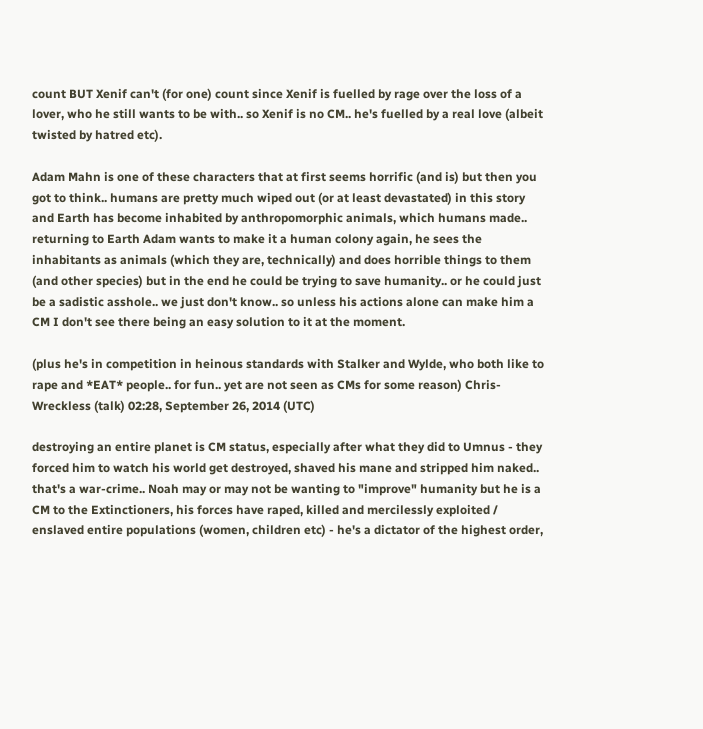count BUT Xenif can't (for one) count since Xenif is fuelled by rage over the loss of a lover, who he still wants to be with.. so Xenif is no CM.. he's fuelled by a real love (albeit twisted by hatred etc).

Adam Mahn is one of these characters that at first seems horrific (and is) but then you got to think.. humans are pretty much wiped out (or at least devastated) in this story and Earth has become inhabited by anthropomorphic animals, which humans made.. returning to Earth Adam wants to make it a human colony again, he sees the inhabitants as animals (which they are, technically) and does horrible things to them (and other species) but in the end he could be trying to save humanity.. or he could just be a sadistic asshole.. we just don't know.. so unless his actions alone can make him a CM I don't see there being an easy solution to it at the moment.

(plus he's in competition in heinous standards with Stalker and Wylde, who both like to rape and *EAT* people.. for fun.. yet are not seen as CMs for some reason) Chris-Wreckless (talk) 02:28, September 26, 2014 (UTC)

destroying an entire planet is CM status, especially after what they did to Umnus - they forced him to watch his world get destroyed, shaved his mane and stripped him naked.. that's a war-crime.. Noah may or may not be wanting to "improve" humanity but he is a CM to the Extinctioners, his forces have raped, killed and mercilessly exploited / enslaved entire populations (women, children etc) - he's a dictator of the highest order,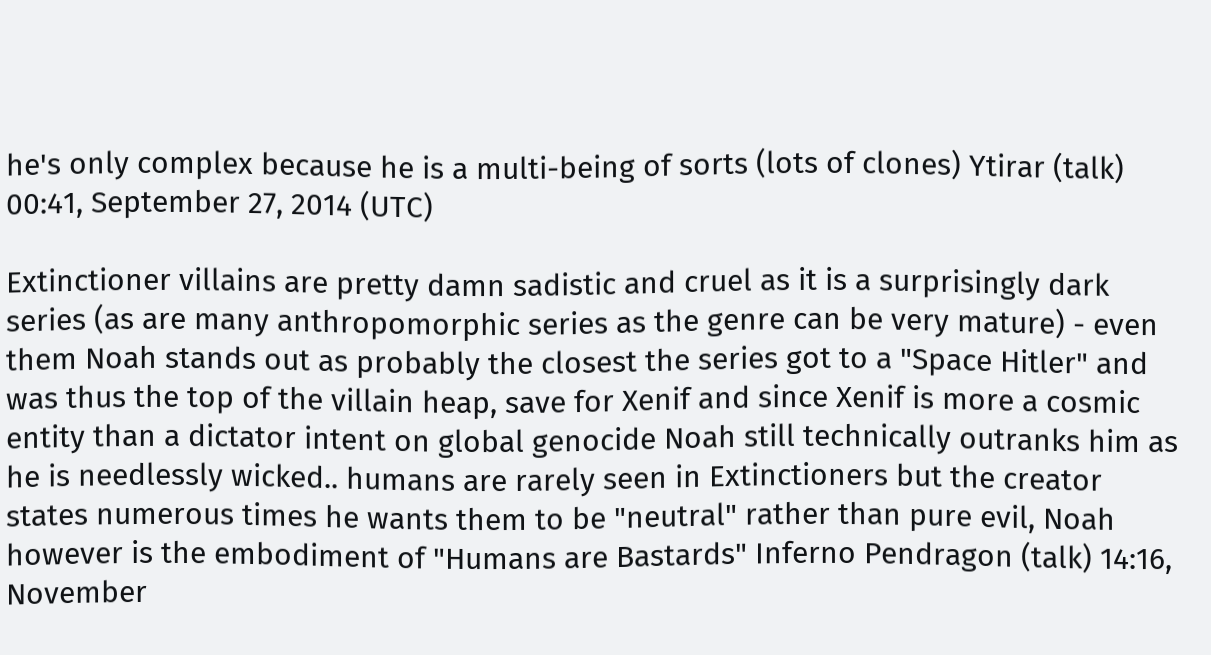he's only complex because he is a multi-being of sorts (lots of clones) Ytirar (talk) 00:41, September 27, 2014 (UTC)

Extinctioner villains are pretty damn sadistic and cruel as it is a surprisingly dark series (as are many anthropomorphic series as the genre can be very mature) - even them Noah stands out as probably the closest the series got to a "Space Hitler" and was thus the top of the villain heap, save for Xenif and since Xenif is more a cosmic entity than a dictator intent on global genocide Noah still technically outranks him as he is needlessly wicked.. humans are rarely seen in Extinctioners but the creator states numerous times he wants them to be "neutral" rather than pure evil, Noah however is the embodiment of "Humans are Bastards" Inferno Pendragon (talk) 14:16, November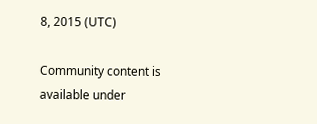8, 2015 (UTC)

Community content is available under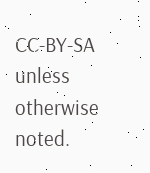CC-BY-SA unless otherwise noted.